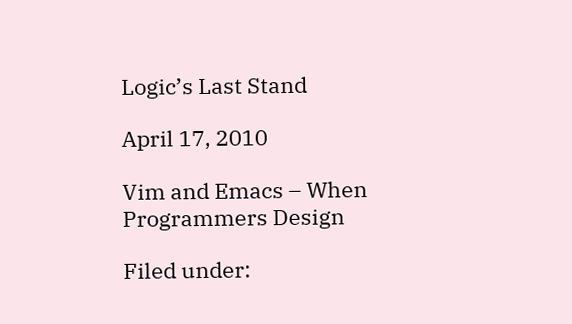Logic’s Last Stand

April 17, 2010

Vim and Emacs – When Programmers Design

Filed under: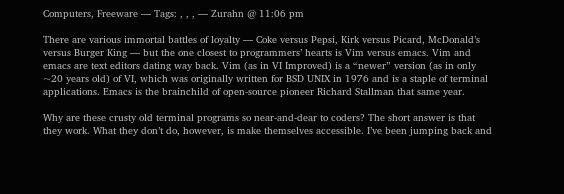Computers, Freeware — Tags: , , , — Zurahn @ 11:06 pm

There are various immortal battles of loyalty — Coke versus Pepsi, Kirk versus Picard, McDonald’s versus Burger King — but the one closest to programmers’ hearts is Vim versus emacs. Vim and emacs are text editors dating way back. Vim (as in VI Improved) is a “newer” version (as in only ~20 years old) of VI, which was originally written for BSD UNIX in 1976 and is a staple of terminal applications. Emacs is the brainchild of open-source pioneer Richard Stallman that same year.

Why are these crusty old terminal programs so near-and-dear to coders? The short answer is that they work. What they don’t do, however, is make themselves accessible. I’ve been jumping back and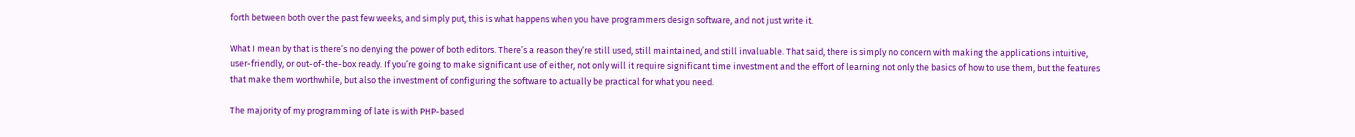forth between both over the past few weeks, and simply put, this is what happens when you have programmers design software, and not just write it.

What I mean by that is there’s no denying the power of both editors. There’s a reason they’re still used, still maintained, and still invaluable. That said, there is simply no concern with making the applications intuitive, user-friendly, or out-of-the-box ready. If you’re going to make significant use of either, not only will it require significant time investment and the effort of learning not only the basics of how to use them, but the features that make them worthwhile, but also the investment of configuring the software to actually be practical for what you need.

The majority of my programming of late is with PHP-based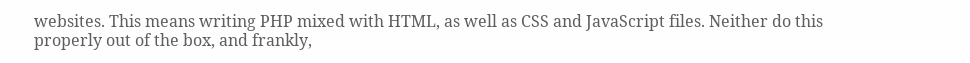websites. This means writing PHP mixed with HTML, as well as CSS and JavaScript files. Neither do this properly out of the box, and frankly,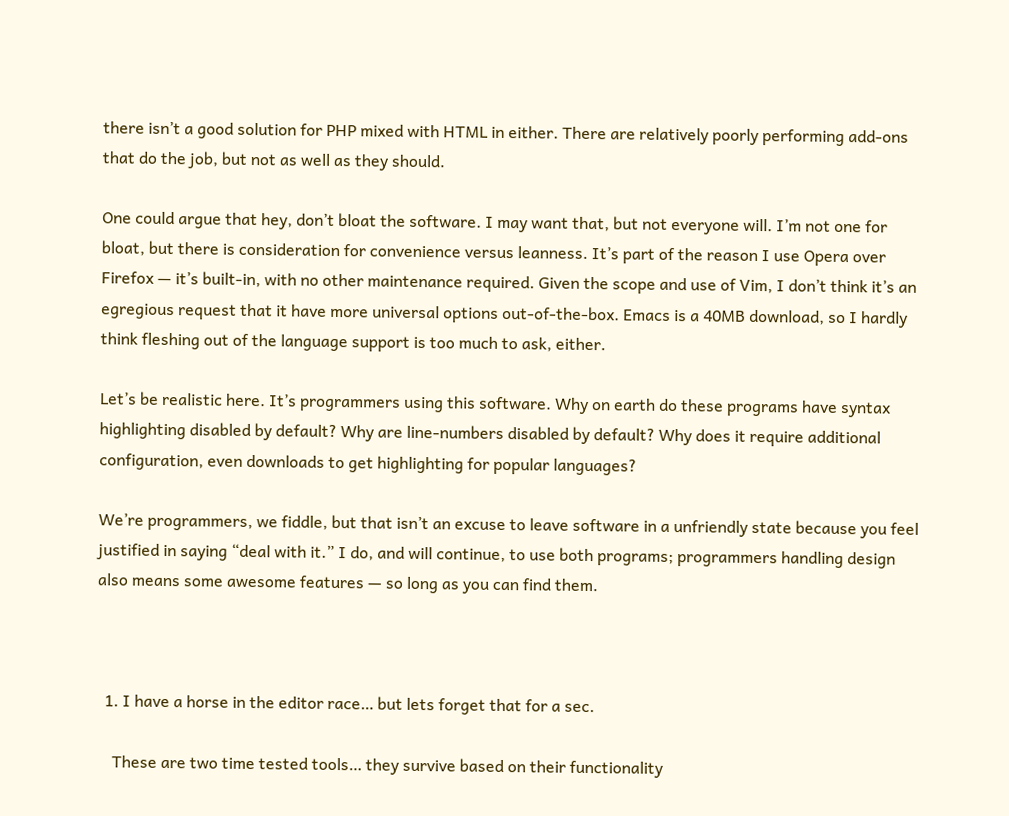there isn’t a good solution for PHP mixed with HTML in either. There are relatively poorly performing add-ons that do the job, but not as well as they should.

One could argue that hey, don’t bloat the software. I may want that, but not everyone will. I’m not one for bloat, but there is consideration for convenience versus leanness. It’s part of the reason I use Opera over Firefox — it’s built-in, with no other maintenance required. Given the scope and use of Vim, I don’t think it’s an egregious request that it have more universal options out-of-the-box. Emacs is a 40MB download, so I hardly think fleshing out of the language support is too much to ask, either.

Let’s be realistic here. It’s programmers using this software. Why on earth do these programs have syntax highlighting disabled by default? Why are line-numbers disabled by default? Why does it require additional configuration, even downloads to get highlighting for popular languages?

We’re programmers, we fiddle, but that isn’t an excuse to leave software in a unfriendly state because you feel justified in saying “deal with it.” I do, and will continue, to use both programs; programmers handling design also means some awesome features — so long as you can find them.



  1. I have a horse in the editor race… but lets forget that for a sec.

    These are two time tested tools… they survive based on their functionality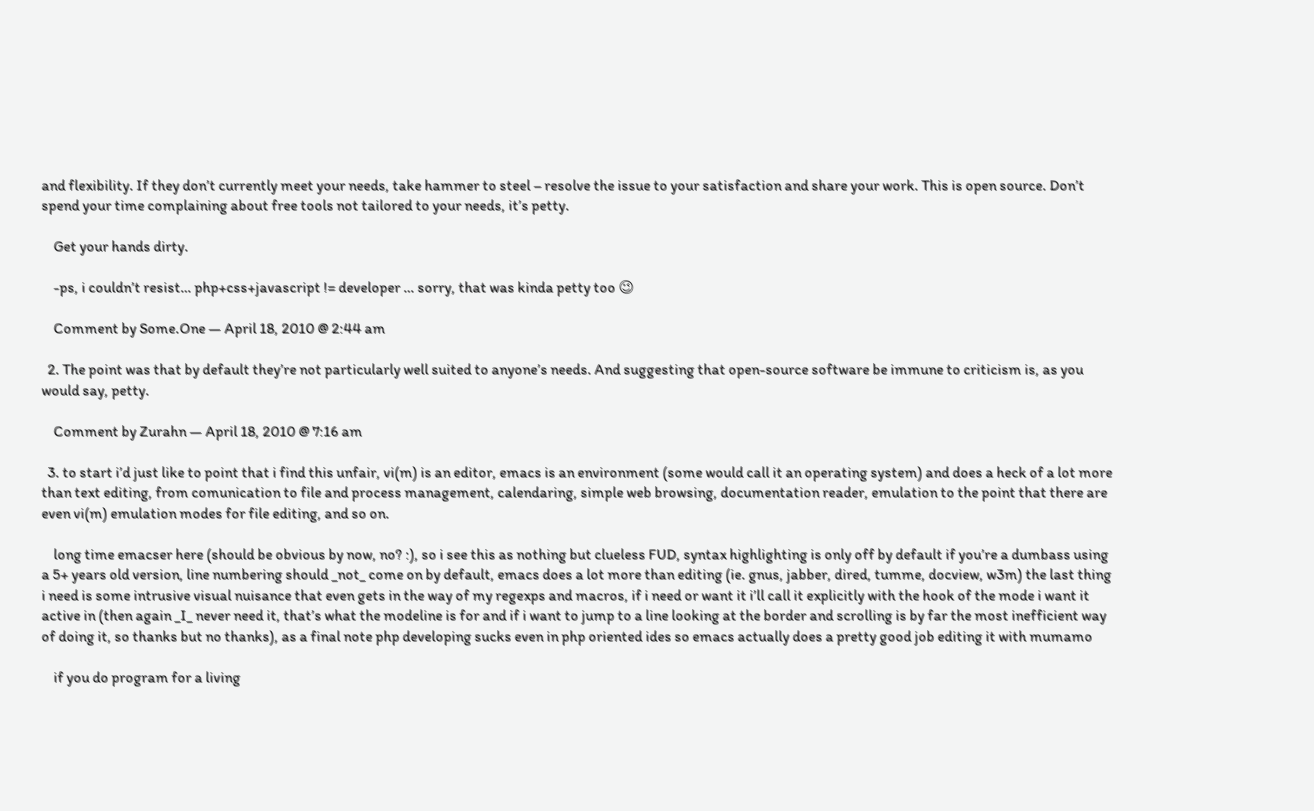and flexibility. If they don’t currently meet your needs, take hammer to steel – resolve the issue to your satisfaction and share your work. This is open source. Don’t spend your time complaining about free tools not tailored to your needs, it’s petty.

    Get your hands dirty.

    -ps, i couldn’t resist… php+css+javascript != developer … sorry, that was kinda petty too 😉

    Comment by Some.One — April 18, 2010 @ 2:44 am

  2. The point was that by default they’re not particularly well suited to anyone’s needs. And suggesting that open-source software be immune to criticism is, as you would say, petty.

    Comment by Zurahn — April 18, 2010 @ 7:16 am

  3. to start i’d just like to point that i find this unfair, vi(m) is an editor, emacs is an environment (some would call it an operating system) and does a heck of a lot more than text editing, from comunication to file and process management, calendaring, simple web browsing, documentation reader, emulation to the point that there are even vi(m) emulation modes for file editing, and so on.

    long time emacser here (should be obvious by now, no? :), so i see this as nothing but clueless FUD, syntax highlighting is only off by default if you’re a dumbass using a 5+ years old version, line numbering should _not_ come on by default, emacs does a lot more than editing (ie. gnus, jabber, dired, tumme, docview, w3m) the last thing i need is some intrusive visual nuisance that even gets in the way of my regexps and macros, if i need or want it i’ll call it explicitly with the hook of the mode i want it active in (then again _I_ never need it, that’s what the modeline is for and if i want to jump to a line looking at the border and scrolling is by far the most inefficient way of doing it, so thanks but no thanks), as a final note php developing sucks even in php oriented ides so emacs actually does a pretty good job editing it with mumamo

    if you do program for a living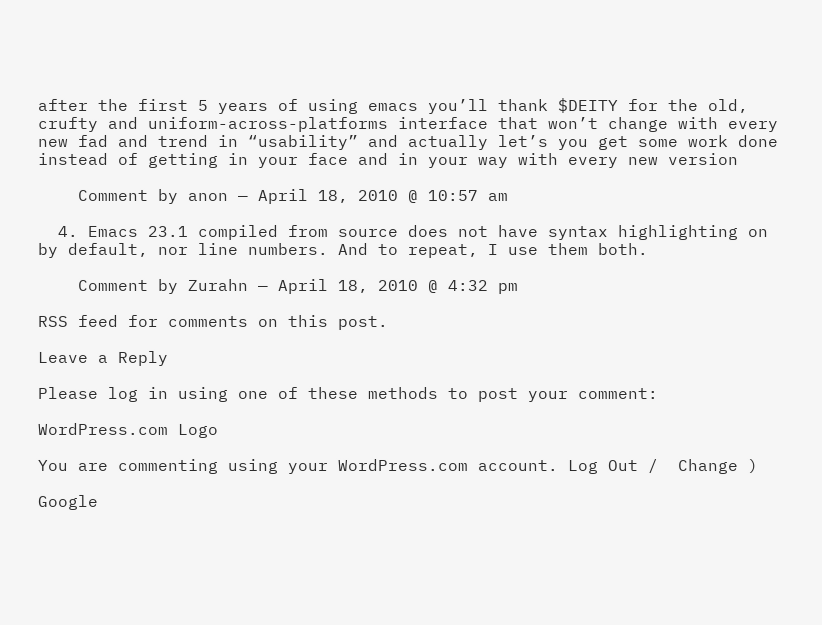after the first 5 years of using emacs you’ll thank $DEITY for the old, crufty and uniform-across-platforms interface that won’t change with every new fad and trend in “usability” and actually let’s you get some work done instead of getting in your face and in your way with every new version

    Comment by anon — April 18, 2010 @ 10:57 am

  4. Emacs 23.1 compiled from source does not have syntax highlighting on by default, nor line numbers. And to repeat, I use them both.

    Comment by Zurahn — April 18, 2010 @ 4:32 pm

RSS feed for comments on this post.

Leave a Reply

Please log in using one of these methods to post your comment:

WordPress.com Logo

You are commenting using your WordPress.com account. Log Out /  Change )

Google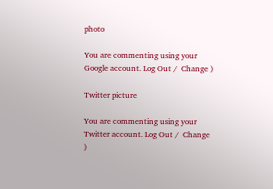photo

You are commenting using your Google account. Log Out /  Change )

Twitter picture

You are commenting using your Twitter account. Log Out /  Change )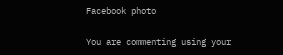Facebook photo

You are commenting using your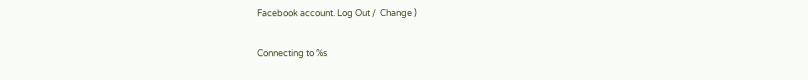Facebook account. Log Out /  Change )

Connecting to %s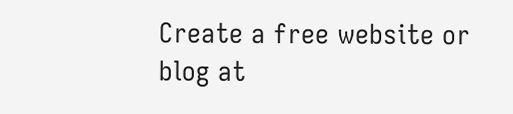Create a free website or blog at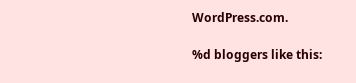WordPress.com.

%d bloggers like this: